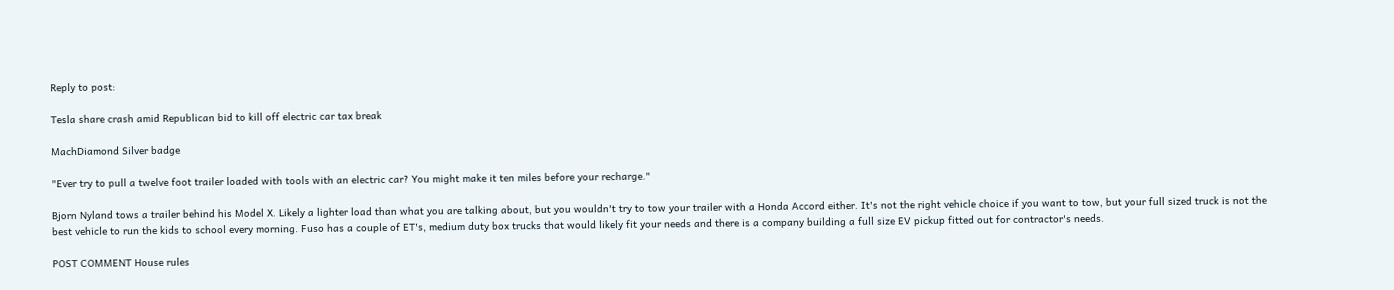Reply to post:

Tesla share crash amid Republican bid to kill off electric car tax break

MachDiamond Silver badge

"Ever try to pull a twelve foot trailer loaded with tools with an electric car? You might make it ten miles before your recharge."

Bjorn Nyland tows a trailer behind his Model X. Likely a lighter load than what you are talking about, but you wouldn't try to tow your trailer with a Honda Accord either. It's not the right vehicle choice if you want to tow, but your full sized truck is not the best vehicle to run the kids to school every morning. Fuso has a couple of ET's, medium duty box trucks that would likely fit your needs and there is a company building a full size EV pickup fitted out for contractor's needs.

POST COMMENT House rules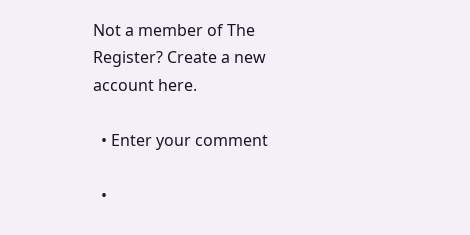Not a member of The Register? Create a new account here.

  • Enter your comment

  •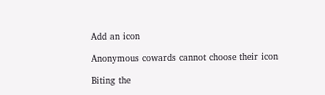Add an icon

Anonymous cowards cannot choose their icon

Biting the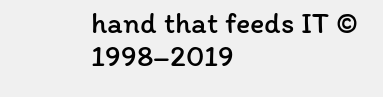hand that feeds IT © 1998–2019